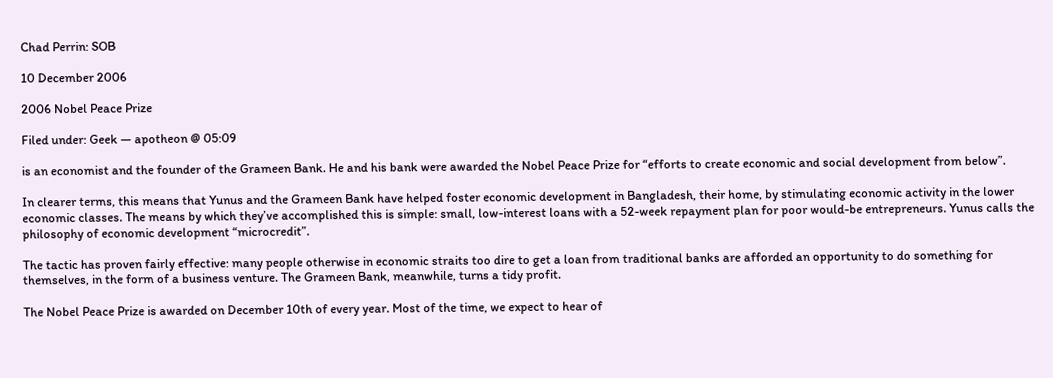Chad Perrin: SOB

10 December 2006

2006 Nobel Peace Prize

Filed under: Geek — apotheon @ 05:09

is an economist and the founder of the Grameen Bank. He and his bank were awarded the Nobel Peace Prize for “efforts to create economic and social development from below”.

In clearer terms, this means that Yunus and the Grameen Bank have helped foster economic development in Bangladesh, their home, by stimulating economic activity in the lower economic classes. The means by which they’ve accomplished this is simple: small, low-interest loans with a 52-week repayment plan for poor would-be entrepreneurs. Yunus calls the philosophy of economic development “microcredit”.

The tactic has proven fairly effective: many people otherwise in economic straits too dire to get a loan from traditional banks are afforded an opportunity to do something for themselves, in the form of a business venture. The Grameen Bank, meanwhile, turns a tidy profit.

The Nobel Peace Prize is awarded on December 10th of every year. Most of the time, we expect to hear of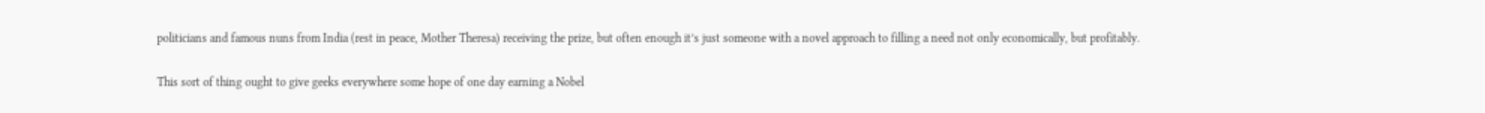politicians and famous nuns from India (rest in peace, Mother Theresa) receiving the prize, but often enough it’s just someone with a novel approach to filling a need not only economically, but profitably.

This sort of thing ought to give geeks everywhere some hope of one day earning a Nobel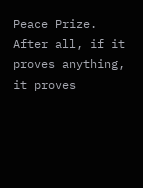Peace Prize. After all, if it proves anything, it proves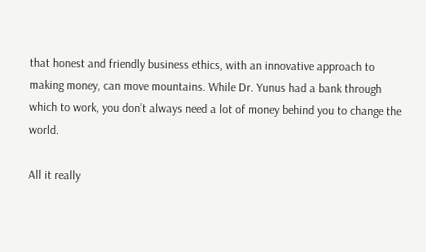that honest and friendly business ethics, with an innovative approach to making money, can move mountains. While Dr. Yunus had a bank through which to work, you don’t always need a lot of money behind you to change the world.

All it really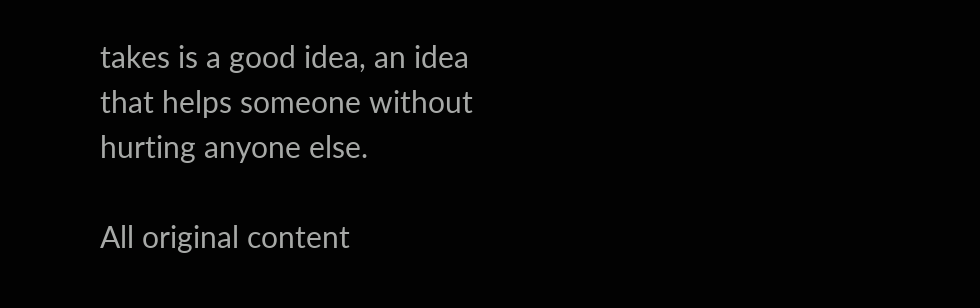takes is a good idea, an idea that helps someone without hurting anyone else.

All original content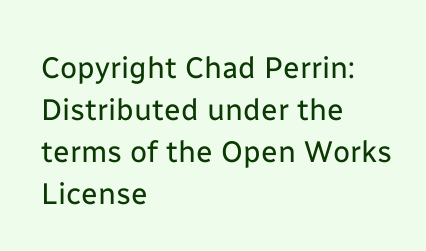Copyright Chad Perrin: Distributed under the terms of the Open Works License